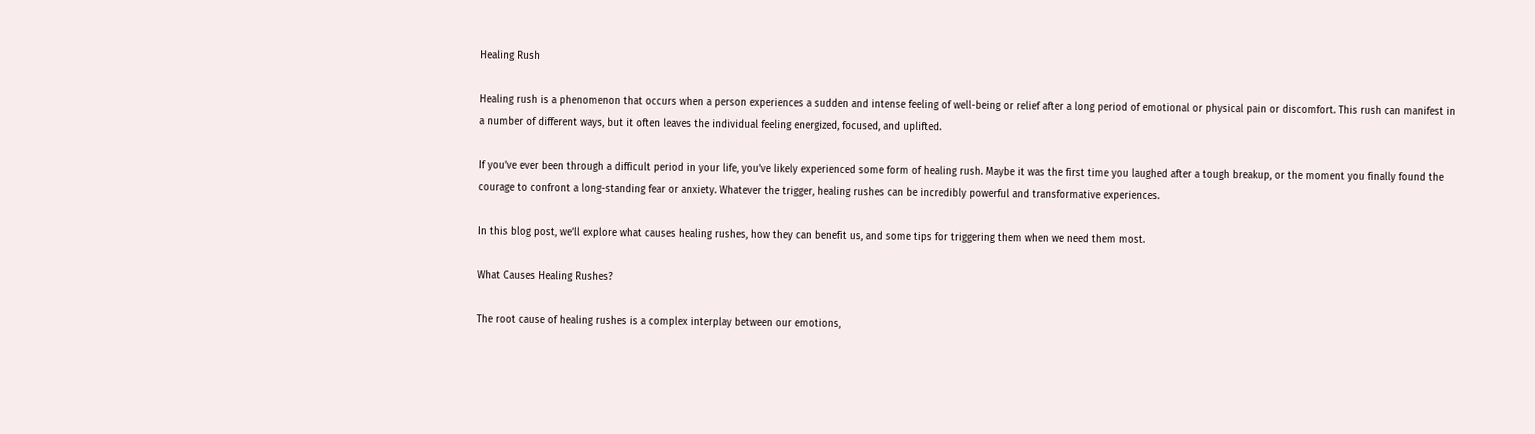Healing Rush

Healing rush is a phenomenon that occurs when a person experiences a sudden and intense feeling of well-being or relief after a long period of emotional or physical pain or discomfort. This rush can manifest in a number of different ways, but it often leaves the individual feeling energized, focused, and uplifted.

If you’ve ever been through a difficult period in your life, you’ve likely experienced some form of healing rush. Maybe it was the first time you laughed after a tough breakup, or the moment you finally found the courage to confront a long-standing fear or anxiety. Whatever the trigger, healing rushes can be incredibly powerful and transformative experiences.

In this blog post, we’ll explore what causes healing rushes, how they can benefit us, and some tips for triggering them when we need them most.

What Causes Healing Rushes?

The root cause of healing rushes is a complex interplay between our emotions,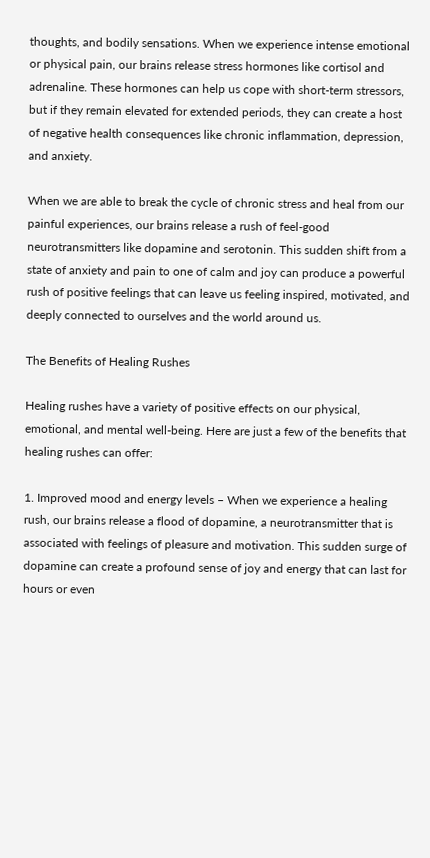thoughts, and bodily sensations. When we experience intense emotional or physical pain, our brains release stress hormones like cortisol and adrenaline. These hormones can help us cope with short-term stressors, but if they remain elevated for extended periods, they can create a host of negative health consequences like chronic inflammation, depression, and anxiety.

When we are able to break the cycle of chronic stress and heal from our painful experiences, our brains release a rush of feel-good neurotransmitters like dopamine and serotonin. This sudden shift from a state of anxiety and pain to one of calm and joy can produce a powerful rush of positive feelings that can leave us feeling inspired, motivated, and deeply connected to ourselves and the world around us.

The Benefits of Healing Rushes

Healing rushes have a variety of positive effects on our physical, emotional, and mental well-being. Here are just a few of the benefits that healing rushes can offer:

1. Improved mood and energy levels – When we experience a healing rush, our brains release a flood of dopamine, a neurotransmitter that is associated with feelings of pleasure and motivation. This sudden surge of dopamine can create a profound sense of joy and energy that can last for hours or even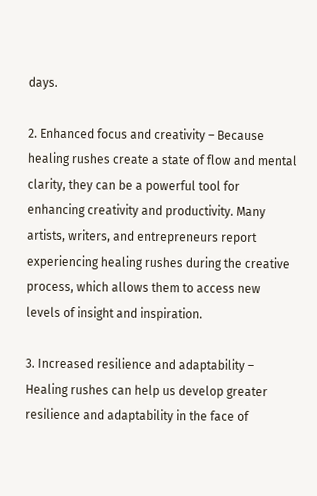days.

2. Enhanced focus and creativity – Because healing rushes create a state of flow and mental clarity, they can be a powerful tool for enhancing creativity and productivity. Many artists, writers, and entrepreneurs report experiencing healing rushes during the creative process, which allows them to access new levels of insight and inspiration.

3. Increased resilience and adaptability – Healing rushes can help us develop greater resilience and adaptability in the face of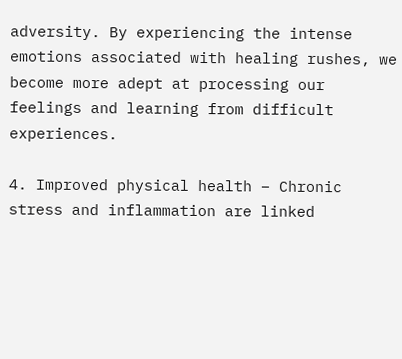adversity. By experiencing the intense emotions associated with healing rushes, we become more adept at processing our feelings and learning from difficult experiences.

4. Improved physical health – Chronic stress and inflammation are linked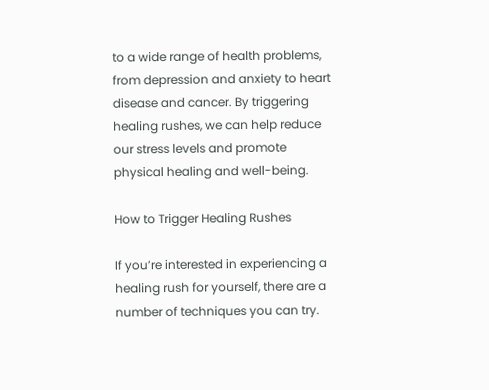to a wide range of health problems, from depression and anxiety to heart disease and cancer. By triggering healing rushes, we can help reduce our stress levels and promote physical healing and well-being.

How to Trigger Healing Rushes

If you’re interested in experiencing a healing rush for yourself, there are a number of techniques you can try.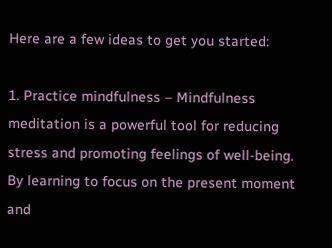Here are a few ideas to get you started:

1. Practice mindfulness – Mindfulness meditation is a powerful tool for reducing stress and promoting feelings of well-being. By learning to focus on the present moment and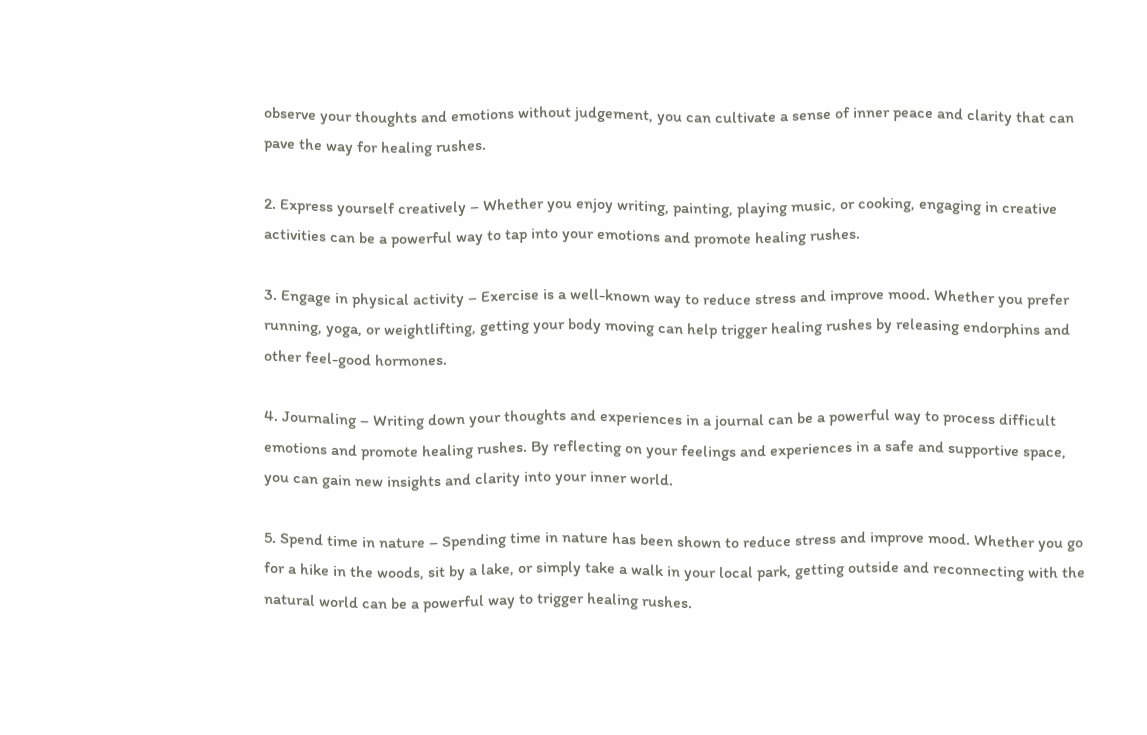observe your thoughts and emotions without judgement, you can cultivate a sense of inner peace and clarity that can pave the way for healing rushes.

2. Express yourself creatively – Whether you enjoy writing, painting, playing music, or cooking, engaging in creative activities can be a powerful way to tap into your emotions and promote healing rushes.

3. Engage in physical activity – Exercise is a well-known way to reduce stress and improve mood. Whether you prefer running, yoga, or weightlifting, getting your body moving can help trigger healing rushes by releasing endorphins and other feel-good hormones.

4. Journaling – Writing down your thoughts and experiences in a journal can be a powerful way to process difficult emotions and promote healing rushes. By reflecting on your feelings and experiences in a safe and supportive space, you can gain new insights and clarity into your inner world.

5. Spend time in nature – Spending time in nature has been shown to reduce stress and improve mood. Whether you go for a hike in the woods, sit by a lake, or simply take a walk in your local park, getting outside and reconnecting with the natural world can be a powerful way to trigger healing rushes.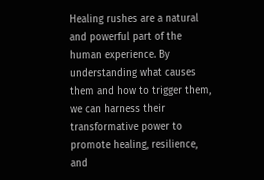Healing rushes are a natural and powerful part of the human experience. By understanding what causes them and how to trigger them, we can harness their transformative power to promote healing, resilience, and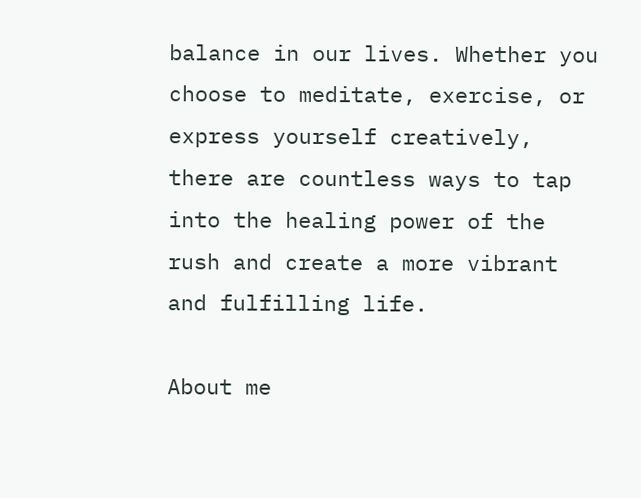balance in our lives. Whether you choose to meditate, exercise, or express yourself creatively, there are countless ways to tap into the healing power of the rush and create a more vibrant and fulfilling life.

About me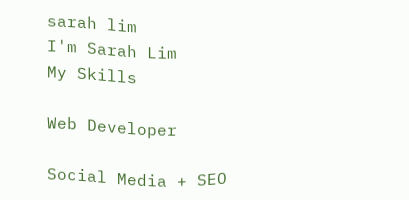sarah lim
I'm Sarah Lim
My Skills

Web Developer

Social Media + SEO